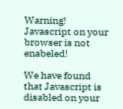Warning! Javascript on your browser is not enabeled!

We have found that Javascript is disabled on your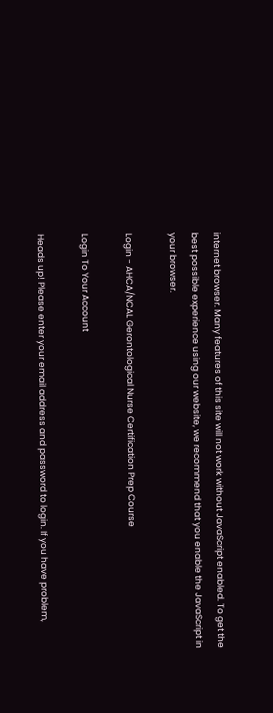internet browser. Many features of this site will not work without JavaScript enabled. To get the best possible experience using our website, we recommend that you enable the JavaScript in your browser.

Login - AHCA/NCAL Gerontological Nurse Certification Prep Course

Login To Your Account

Heads up! Please enter your email address and password to login. If you have problem,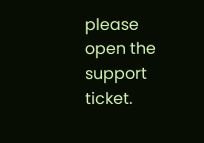please open the support ticket.